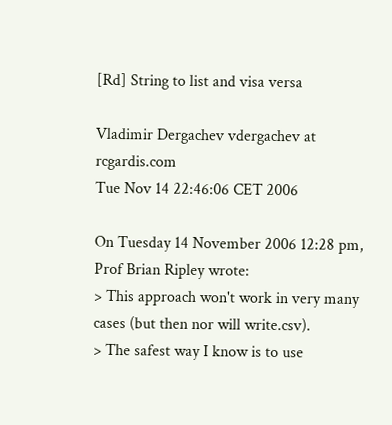[Rd] String to list and visa versa

Vladimir Dergachev vdergachev at rcgardis.com
Tue Nov 14 22:46:06 CET 2006

On Tuesday 14 November 2006 12:28 pm, Prof Brian Ripley wrote:
> This approach won't work in very many cases (but then nor will write.csv).
> The safest way I know is to use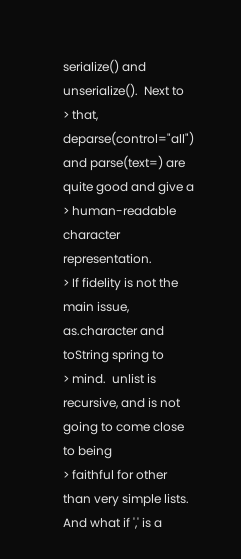serialize() and unserialize().  Next to
> that, deparse(control="all") and parse(text=) are quite good and give a
> human-readable character representation.
> If fidelity is not the main issue, as.character and toString spring to
> mind.  unlist is recursive, and is not going to come close to being
> faithful for other than very simple lists. And what if ',' is a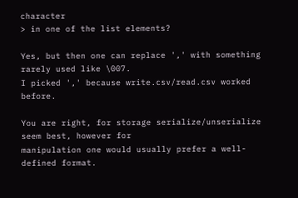character
> in one of the list elements?

Yes, but then one can replace ',' with something rarely used like \007.
I picked ',' because write.csv/read.csv worked before.

You are right, for storage serialize/unserialize seem best, however for
manipulation one would usually prefer a well-defined format.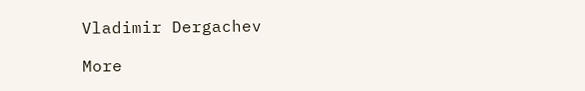Vladimir Dergachev

More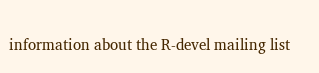information about the R-devel mailing list